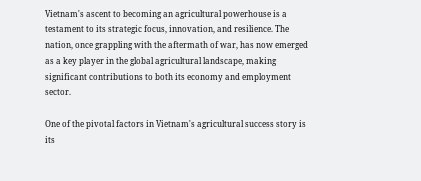Vietnam's ascent to becoming an agricultural powerhouse is a testament to its strategic focus, innovation, and resilience. The nation, once grappling with the aftermath of war, has now emerged as a key player in the global agricultural landscape, making significant contributions to both its economy and employment sector.

One of the pivotal factors in Vietnam's agricultural success story is its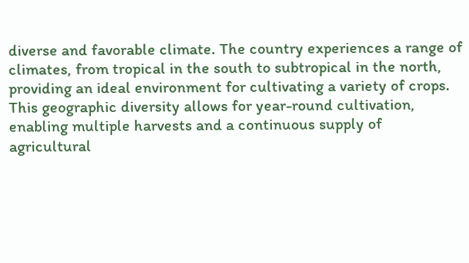diverse and favorable climate. The country experiences a range of climates, from tropical in the south to subtropical in the north, providing an ideal environment for cultivating a variety of crops. This geographic diversity allows for year-round cultivation, enabling multiple harvests and a continuous supply of agricultural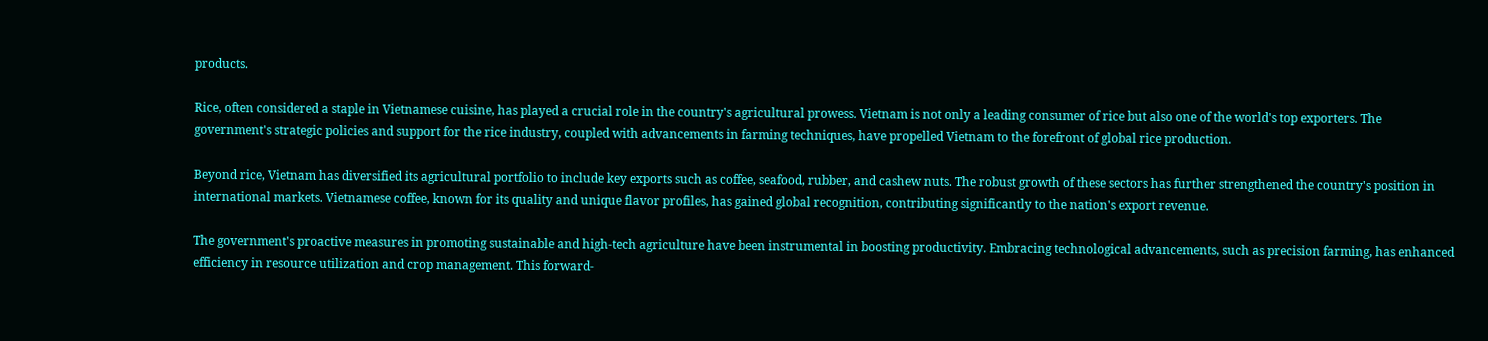products.

Rice, often considered a staple in Vietnamese cuisine, has played a crucial role in the country's agricultural prowess. Vietnam is not only a leading consumer of rice but also one of the world's top exporters. The government's strategic policies and support for the rice industry, coupled with advancements in farming techniques, have propelled Vietnam to the forefront of global rice production.

Beyond rice, Vietnam has diversified its agricultural portfolio to include key exports such as coffee, seafood, rubber, and cashew nuts. The robust growth of these sectors has further strengthened the country's position in international markets. Vietnamese coffee, known for its quality and unique flavor profiles, has gained global recognition, contributing significantly to the nation's export revenue.

The government's proactive measures in promoting sustainable and high-tech agriculture have been instrumental in boosting productivity. Embracing technological advancements, such as precision farming, has enhanced efficiency in resource utilization and crop management. This forward-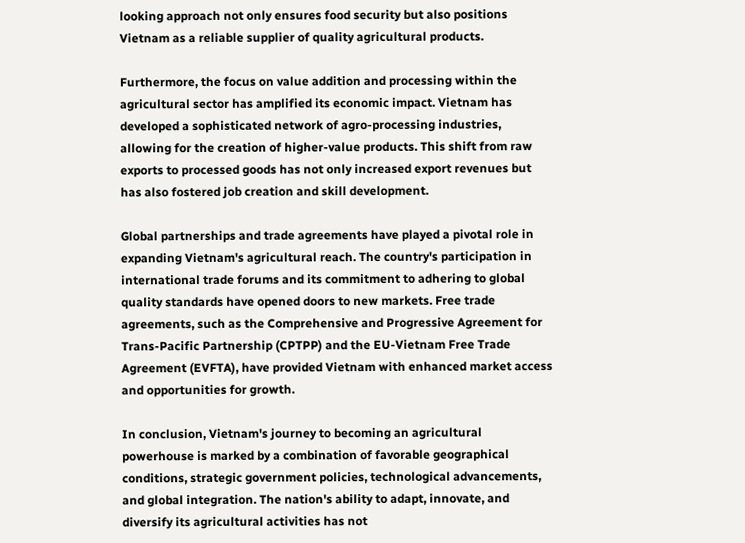looking approach not only ensures food security but also positions Vietnam as a reliable supplier of quality agricultural products.

Furthermore, the focus on value addition and processing within the agricultural sector has amplified its economic impact. Vietnam has developed a sophisticated network of agro-processing industries, allowing for the creation of higher-value products. This shift from raw exports to processed goods has not only increased export revenues but has also fostered job creation and skill development.

Global partnerships and trade agreements have played a pivotal role in expanding Vietnam's agricultural reach. The country's participation in international trade forums and its commitment to adhering to global quality standards have opened doors to new markets. Free trade agreements, such as the Comprehensive and Progressive Agreement for Trans-Pacific Partnership (CPTPP) and the EU-Vietnam Free Trade Agreement (EVFTA), have provided Vietnam with enhanced market access and opportunities for growth.

In conclusion, Vietnam's journey to becoming an agricultural powerhouse is marked by a combination of favorable geographical conditions, strategic government policies, technological advancements, and global integration. The nation's ability to adapt, innovate, and diversify its agricultural activities has not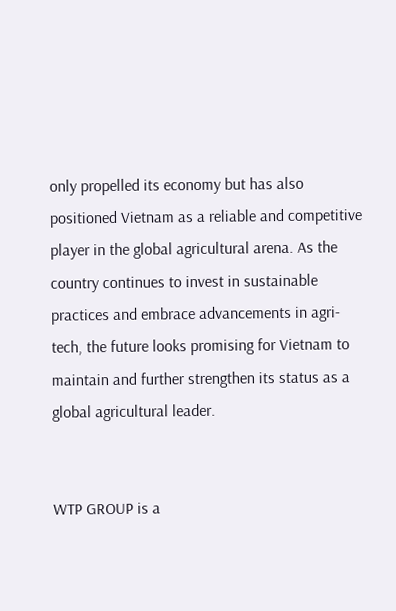only propelled its economy but has also positioned Vietnam as a reliable and competitive player in the global agricultural arena. As the country continues to invest in sustainable practices and embrace advancements in agri-tech, the future looks promising for Vietnam to maintain and further strengthen its status as a global agricultural leader.


WTP GROUP is a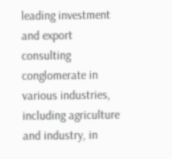leading investment and export consulting conglomerate in various industries, including agriculture and industry, in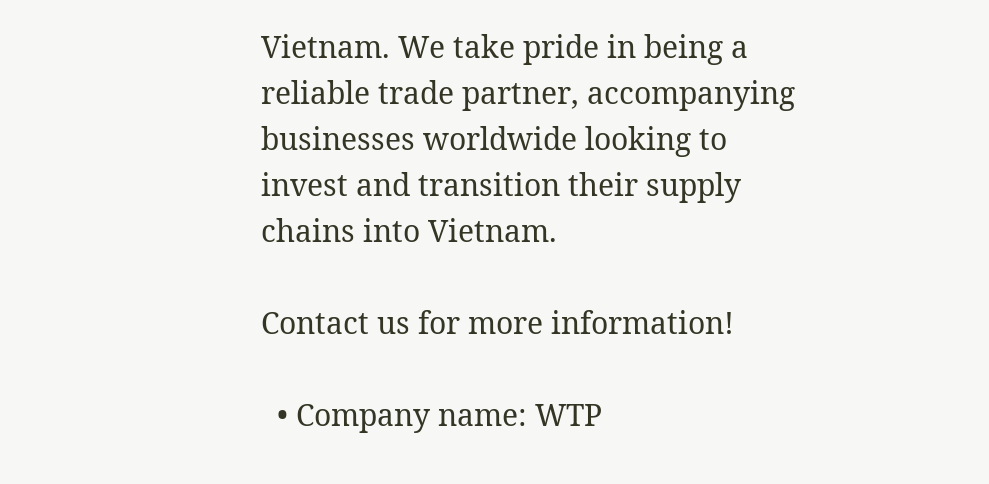Vietnam. We take pride in being a reliable trade partner, accompanying businesses worldwide looking to invest and transition their supply chains into Vietnam.

Contact us for more information!

  • Company name: WTP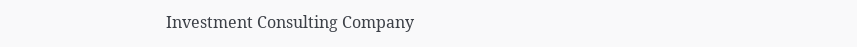Investment Consulting Company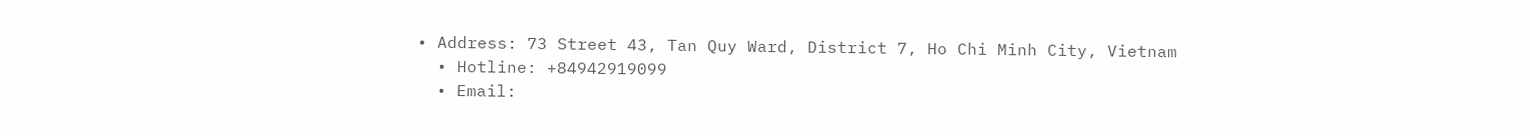• Address: 73 Street 43, Tan Quy Ward, District 7, Ho Chi Minh City, Vietnam
  • Hotline: +84942919099
  • Email: